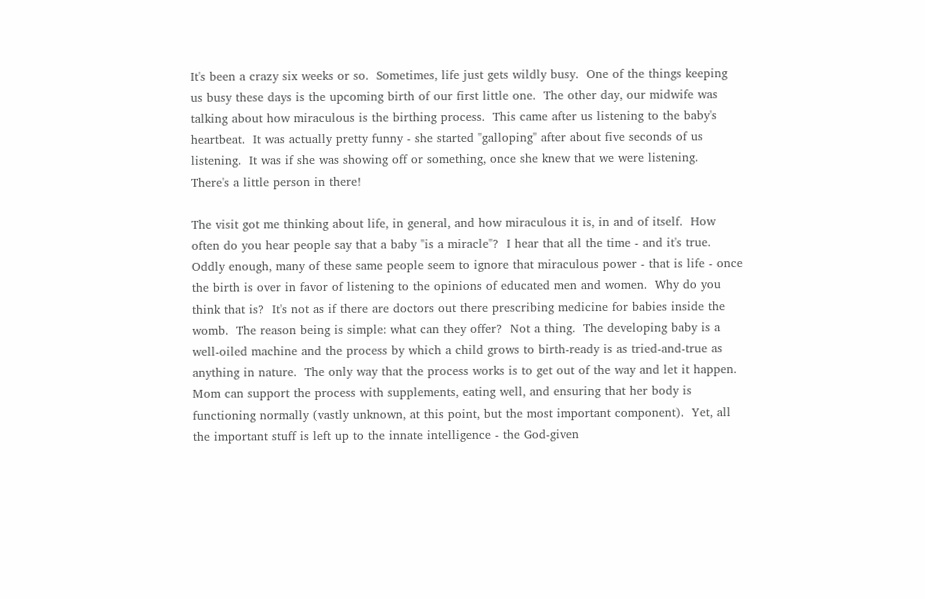It's been a crazy six weeks or so.  Sometimes, life just gets wildly busy.  One of the things keeping us busy these days is the upcoming birth of our first little one.  The other day, our midwife was talking about how miraculous is the birthing process.  This came after us listening to the baby's heartbeat.  It was actually pretty funny - she started "galloping" after about five seconds of us listening.  It was if she was showing off or something, once she knew that we were listening.  There's a little person in there!

The visit got me thinking about life, in general, and how miraculous it is, in and of itself.  How often do you hear people say that a baby "is a miracle"?  I hear that all the time - and it's true.  Oddly enough, many of these same people seem to ignore that miraculous power - that is life - once the birth is over in favor of listening to the opinions of educated men and women.  Why do you think that is?  It's not as if there are doctors out there prescribing medicine for babies inside the womb.  The reason being is simple: what can they offer?  Not a thing.  The developing baby is a well-oiled machine and the process by which a child grows to birth-ready is as tried-and-true as anything in nature.  The only way that the process works is to get out of the way and let it happen.  Mom can support the process with supplements, eating well, and ensuring that her body is functioning normally (vastly unknown, at this point, but the most important component).  Yet, all the important stuff is left up to the innate intelligence - the God-given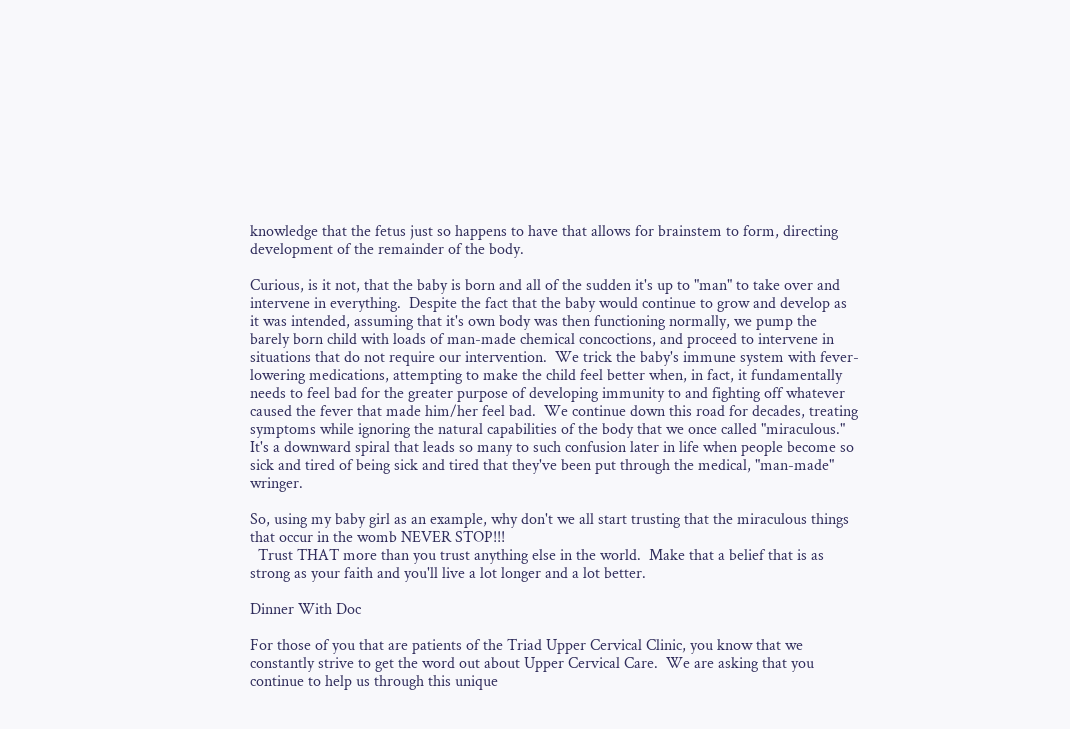knowledge that the fetus just so happens to have that allows for brainstem to form, directing development of the remainder of the body.

Curious, is it not, that the baby is born and all of the sudden it's up to "man" to take over and intervene in everything.  Despite the fact that the baby would continue to grow and develop as it was intended, assuming that it's own body was then functioning normally, we pump the barely born child with loads of man-made chemical concoctions, and proceed to intervene in situations that do not require our intervention.  We trick the baby's immune system with fever-lowering medications, attempting to make the child feel better when, in fact, it fundamentally needs to feel bad for the greater purpose of developing immunity to and fighting off whatever caused the fever that made him/her feel bad.  We continue down this road for decades, treating symptoms while ignoring the natural capabilities of the body that we once called "miraculous."  It's a downward spiral that leads so many to such confusion later in life when people become so sick and tired of being sick and tired that they've been put through the medical, "man-made" wringer.

So, using my baby girl as an example, why don't we all start trusting that the miraculous things that occur in the womb NEVER STOP!!!
  Trust THAT more than you trust anything else in the world.  Make that a belief that is as strong as your faith and you'll live a lot longer and a lot better.

Dinner With Doc

For those of you that are patients of the Triad Upper Cervical Clinic, you know that we constantly strive to get the word out about Upper Cervical Care.  We are asking that you continue to help us through this unique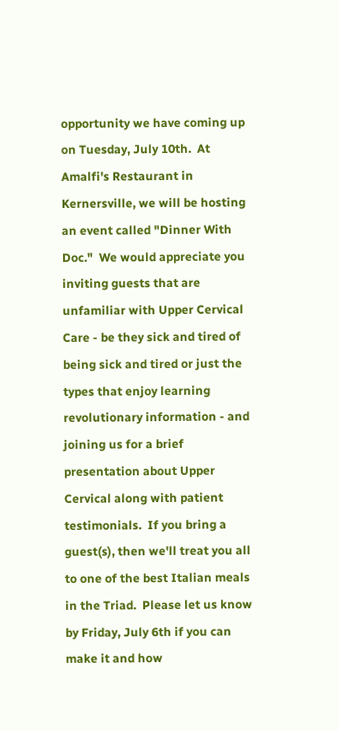opportunity we have coming up on Tuesday, July 10th.  At Amalfi's Restaurant in Kernersville, we will be hosting an event called "Dinner With Doc."  We would appreciate you inviting guests that are unfamiliar with Upper Cervical Care - be they sick and tired of being sick and tired or just the types that enjoy learning revolutionary information - and joining us for a brief presentation about Upper Cervical along with patient testimonials.  If you bring a guest(s), then we'll treat you all to one of the best Italian meals in the Triad.  Please let us know by Friday, July 6th if you can make it and how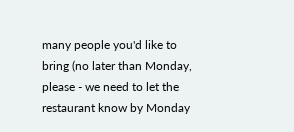many people you'd like to bring (no later than Monday, please - we need to let the restaurant know by Monday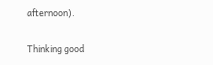afternoon).

Thinking good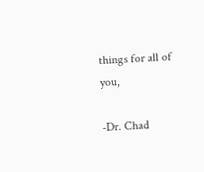things for all of you,

-Dr. Chad